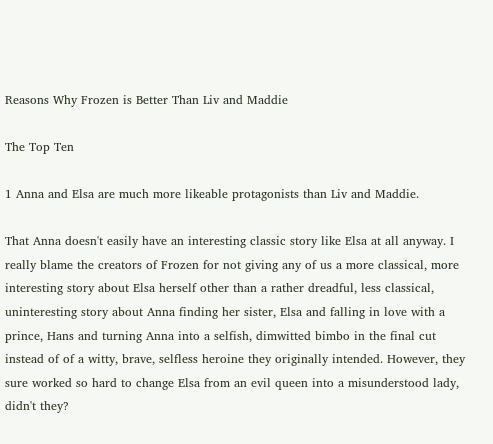Reasons Why Frozen is Better Than Liv and Maddie

The Top Ten

1 Anna and Elsa are much more likeable protagonists than Liv and Maddie.

That Anna doesn't easily have an interesting classic story like Elsa at all anyway. I really blame the creators of Frozen for not giving any of us a more classical, more interesting story about Elsa herself other than a rather dreadful, less classical, uninteresting story about Anna finding her sister, Elsa and falling in love with a prince, Hans and turning Anna into a selfish, dimwitted bimbo in the final cut instead of of a witty, brave, selfless heroine they originally intended. However, they sure worked so hard to change Elsa from an evil queen into a misunderstood lady, didn't they?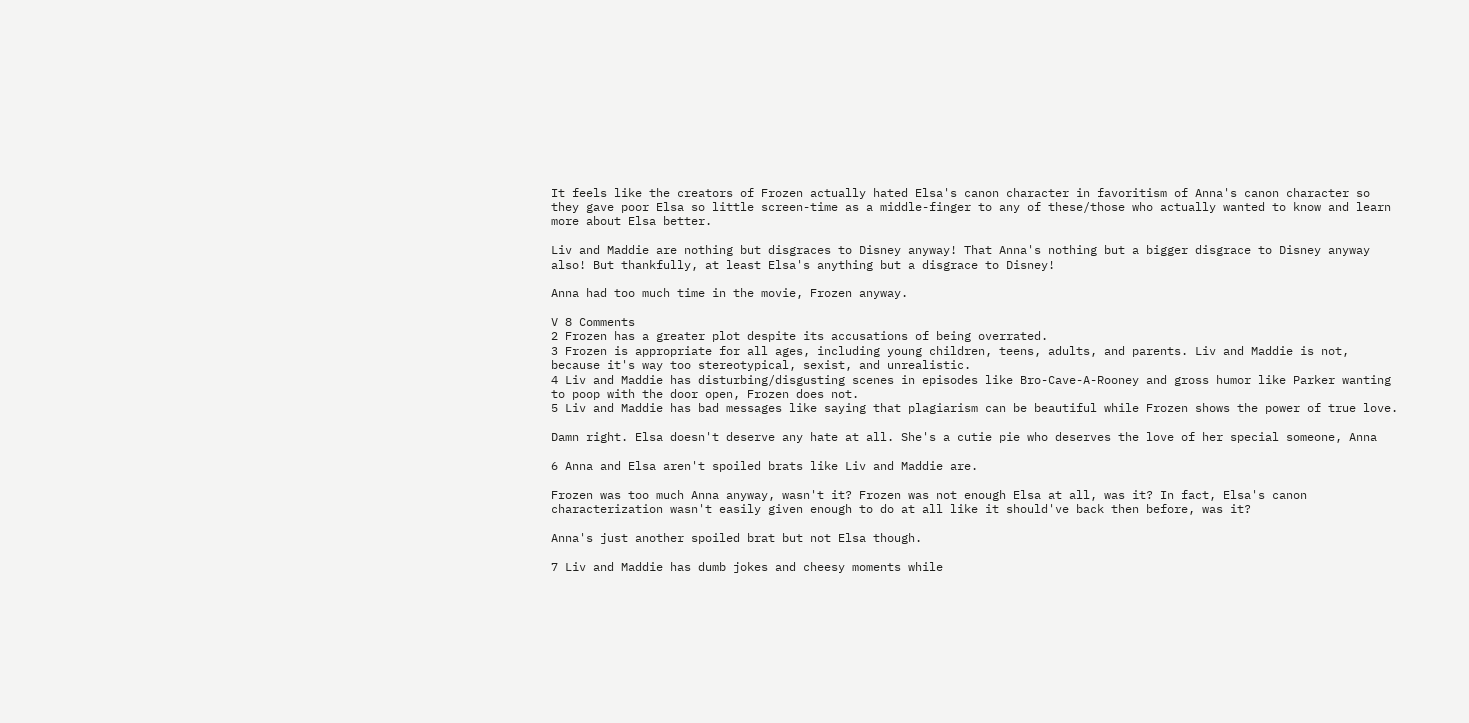It feels like the creators of Frozen actually hated Elsa's canon character in favoritism of Anna's canon character so they gave poor Elsa so little screen-time as a middle-finger to any of these/those who actually wanted to know and learn more about Elsa better.

Liv and Maddie are nothing but disgraces to Disney anyway! That Anna's nothing but a bigger disgrace to Disney anyway also! But thankfully, at least Elsa's anything but a disgrace to Disney!

Anna had too much time in the movie, Frozen anyway.

V 8 Comments
2 Frozen has a greater plot despite its accusations of being overrated.
3 Frozen is appropriate for all ages, including young children, teens, adults, and parents. Liv and Maddie is not, because it's way too stereotypical, sexist, and unrealistic.
4 Liv and Maddie has disturbing/disgusting scenes in episodes like Bro-Cave-A-Rooney and gross humor like Parker wanting to poop with the door open, Frozen does not.
5 Liv and Maddie has bad messages like saying that plagiarism can be beautiful while Frozen shows the power of true love.

Damn right. Elsa doesn't deserve any hate at all. She's a cutie pie who deserves the love of her special someone, Anna

6 Anna and Elsa aren't spoiled brats like Liv and Maddie are.

Frozen was too much Anna anyway, wasn't it? Frozen was not enough Elsa at all, was it? In fact, Elsa's canon characterization wasn't easily given enough to do at all like it should've back then before, was it?

Anna's just another spoiled brat but not Elsa though.

7 Liv and Maddie has dumb jokes and cheesy moments while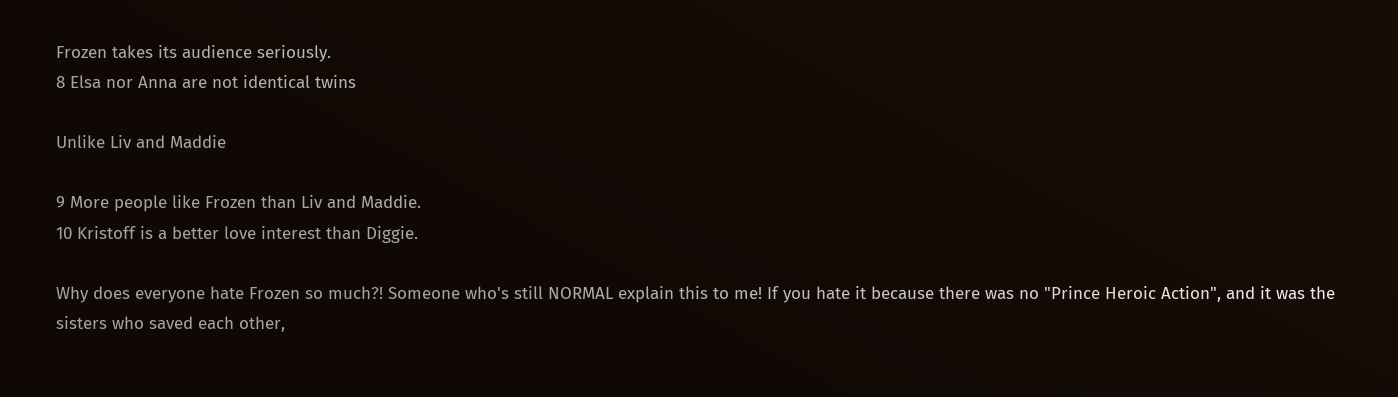Frozen takes its audience seriously.
8 Elsa nor Anna are not identical twins

Unlike Liv and Maddie

9 More people like Frozen than Liv and Maddie.
10 Kristoff is a better love interest than Diggie.

Why does everyone hate Frozen so much?! Someone who's still NORMAL explain this to me! If you hate it because there was no "Prince Heroic Action", and it was the sisters who saved each other,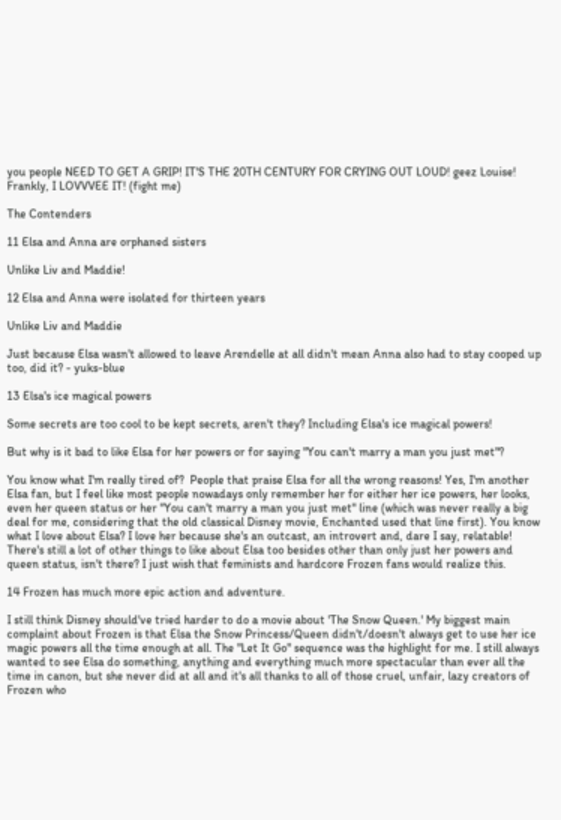you people NEED TO GET A GRIP! IT'S THE 20TH CENTURY FOR CRYING OUT LOUD! geez Louise! Frankly, I LOVVVEE IT! (fight me)

The Contenders

11 Elsa and Anna are orphaned sisters

Unlike Liv and Maddie!

12 Elsa and Anna were isolated for thirteen years

Unlike Liv and Maddie

Just because Elsa wasn't allowed to leave Arendelle at all didn't mean Anna also had to stay cooped up too, did it? - yuks-blue

13 Elsa's ice magical powers

Some secrets are too cool to be kept secrets, aren't they? Including Elsa's ice magical powers!

But why is it bad to like Elsa for her powers or for saying "You can't marry a man you just met"?

You know what I'm really tired of?  People that praise Elsa for all the wrong reasons! Yes, I'm another Elsa fan, but I feel like most people nowadays only remember her for either her ice powers, her looks, even her queen status or her "You can't marry a man you just met" line (which was never really a big deal for me, considering that the old classical Disney movie, Enchanted used that line first). You know what I love about Elsa? I love her because she's an outcast, an introvert and, dare I say, relatable! There's still a lot of other things to like about Elsa too besides other than only just her powers and queen status, isn't there? I just wish that feminists and hardcore Frozen fans would realize this.

14 Frozen has much more epic action and adventure.

I still think Disney should've tried harder to do a movie about 'The Snow Queen.' My biggest main complaint about Frozen is that Elsa the Snow Princess/Queen didn't/doesn't always get to use her ice magic powers all the time enough at all. The "Let It Go" sequence was the highlight for me. I still always wanted to see Elsa do something, anything and everything much more spectacular than ever all the time in canon, but she never did at all and it's all thanks to all of those cruel, unfair, lazy creators of Frozen who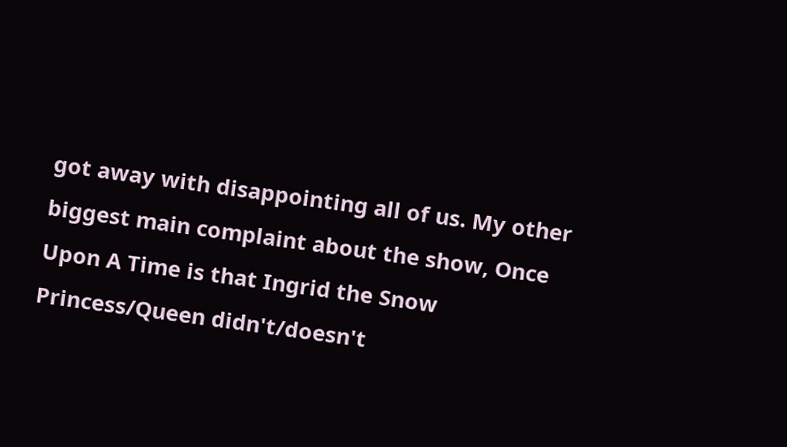got away with disappointing all of us. My other biggest main complaint about the show, Once Upon A Time is that Ingrid the Snow Princess/Queen didn't/doesn't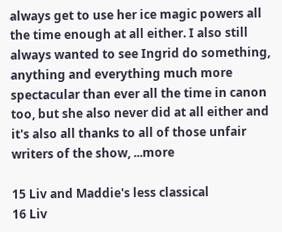always get to use her ice magic powers all the time enough at all either. I also still always wanted to see Ingrid do something, anything and everything much more spectacular than ever all the time in canon too, but she also never did at all either and it's also all thanks to all of those unfair writers of the show, ...more

15 Liv and Maddie's less classical
16 Liv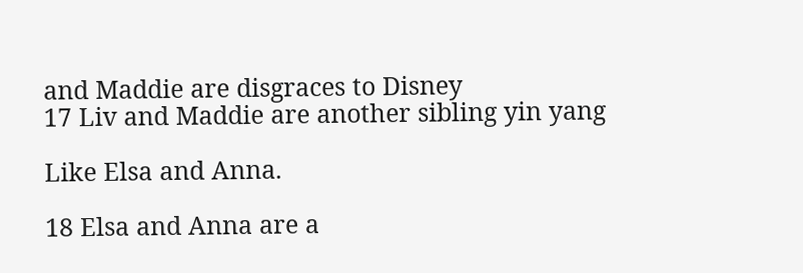and Maddie are disgraces to Disney
17 Liv and Maddie are another sibling yin yang

Like Elsa and Anna.

18 Elsa and Anna are a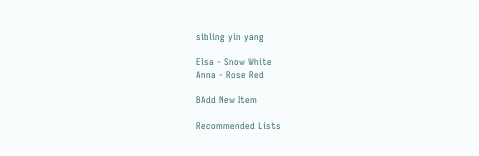sibling yin yang

Elsa - Snow White
Anna - Rose Red

BAdd New Item

Recommended Lists